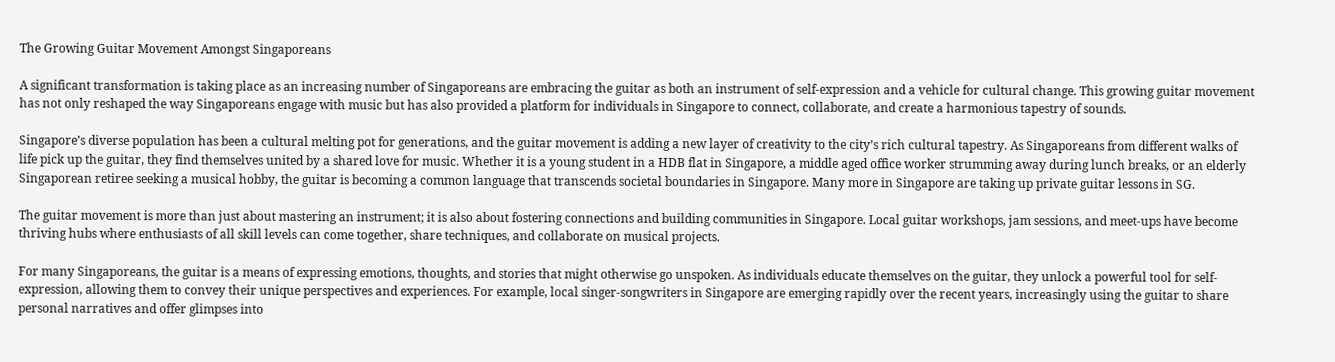The Growing Guitar Movement Amongst Singaporeans

A significant transformation is taking place as an increasing number of Singaporeans are embracing the guitar as both an instrument of self-expression and a vehicle for cultural change. This growing guitar movement has not only reshaped the way Singaporeans engage with music but has also provided a platform for individuals in Singapore to connect, collaborate, and create a harmonious tapestry of sounds.

Singapore’s diverse population has been a cultural melting pot for generations, and the guitar movement is adding a new layer of creativity to the city’s rich cultural tapestry. As Singaporeans from different walks of life pick up the guitar, they find themselves united by a shared love for music. Whether it is a young student in a HDB flat in Singapore, a middle aged office worker strumming away during lunch breaks, or an elderly Singaporean retiree seeking a musical hobby, the guitar is becoming a common language that transcends societal boundaries in Singapore. Many more in Singapore are taking up private guitar lessons in SG.

The guitar movement is more than just about mastering an instrument; it is also about fostering connections and building communities in Singapore. Local guitar workshops, jam sessions, and meet-ups have become thriving hubs where enthusiasts of all skill levels can come together, share techniques, and collaborate on musical projects.

For many Singaporeans, the guitar is a means of expressing emotions, thoughts, and stories that might otherwise go unspoken. As individuals educate themselves on the guitar, they unlock a powerful tool for self-expression, allowing them to convey their unique perspectives and experiences. For example, local singer-songwriters in Singapore are emerging rapidly over the recent years, increasingly using the guitar to share personal narratives and offer glimpses into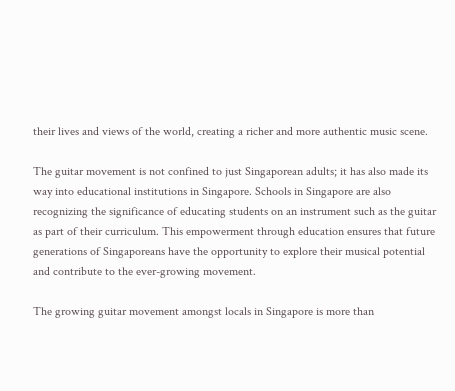their lives and views of the world, creating a richer and more authentic music scene.

The guitar movement is not confined to just Singaporean adults; it has also made its way into educational institutions in Singapore. Schools in Singapore are also recognizing the significance of educating students on an instrument such as the guitar as part of their curriculum. This empowerment through education ensures that future generations of Singaporeans have the opportunity to explore their musical potential and contribute to the ever-growing movement.

The growing guitar movement amongst locals in Singapore is more than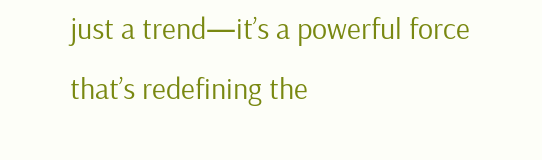just a trend—it’s a powerful force that’s redefining the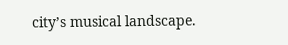city’s musical landscape.